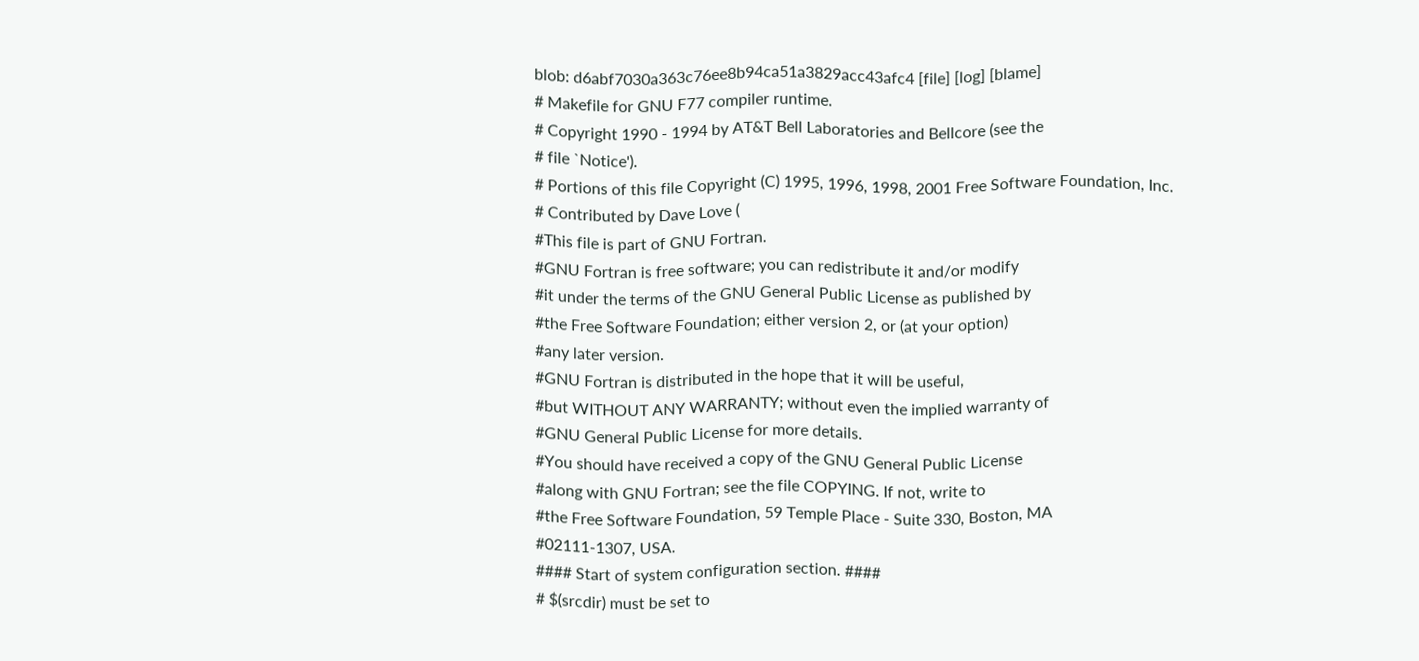blob: d6abf7030a363c76ee8b94ca51a3829acc43afc4 [file] [log] [blame]
# Makefile for GNU F77 compiler runtime.
# Copyright 1990 - 1994 by AT&T Bell Laboratories and Bellcore (see the
# file `Notice').
# Portions of this file Copyright (C) 1995, 1996, 1998, 2001 Free Software Foundation, Inc.
# Contributed by Dave Love (
#This file is part of GNU Fortran.
#GNU Fortran is free software; you can redistribute it and/or modify
#it under the terms of the GNU General Public License as published by
#the Free Software Foundation; either version 2, or (at your option)
#any later version.
#GNU Fortran is distributed in the hope that it will be useful,
#but WITHOUT ANY WARRANTY; without even the implied warranty of
#GNU General Public License for more details.
#You should have received a copy of the GNU General Public License
#along with GNU Fortran; see the file COPYING. If not, write to
#the Free Software Foundation, 59 Temple Place - Suite 330, Boston, MA
#02111-1307, USA.
#### Start of system configuration section. ####
# $(srcdir) must be set to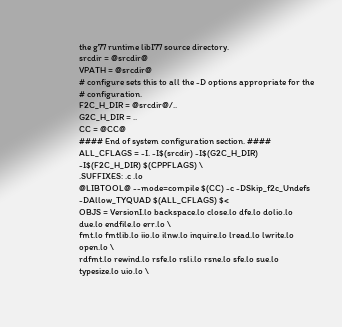the g77 runtime libI77 source directory.
srcdir = @srcdir@
VPATH = @srcdir@
# configure sets this to all the -D options appropriate for the
# configuration.
F2C_H_DIR = @srcdir@/..
G2C_H_DIR = ..
CC = @CC@
#### End of system configuration section. ####
ALL_CFLAGS = -I. -I$(srcdir) -I$(G2C_H_DIR) -I$(F2C_H_DIR) $(CPPFLAGS) \
.SUFFIXES: .c .lo
@LIBTOOL@ --mode=compile $(CC) -c -DSkip_f2c_Undefs -DAllow_TYQUAD $(ALL_CFLAGS) $<
OBJS = VersionI.lo backspace.lo close.lo dfe.lo dolio.lo due.lo endfile.lo err.lo \
fmt.lo fmtlib.lo iio.lo ilnw.lo inquire.lo lread.lo lwrite.lo open.lo \
rdfmt.lo rewind.lo rsfe.lo rsli.lo rsne.lo sfe.lo sue.lo typesize.lo uio.lo \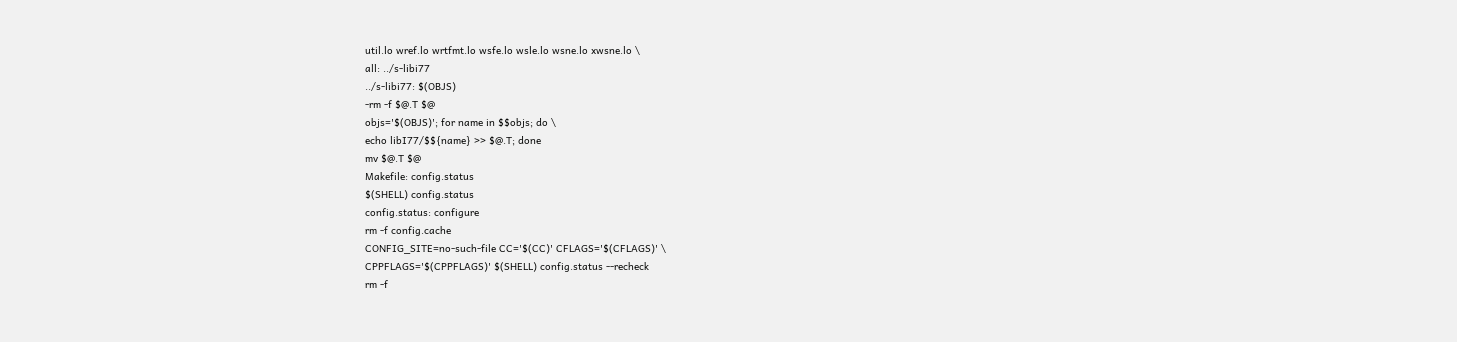util.lo wref.lo wrtfmt.lo wsfe.lo wsle.lo wsne.lo xwsne.lo \
all: ../s-libi77
../s-libi77: $(OBJS)
-rm -f $@.T $@
objs='$(OBJS)'; for name in $$objs; do \
echo libI77/$${name} >> $@.T; done
mv $@.T $@
Makefile: config.status
$(SHELL) config.status
config.status: configure
rm -f config.cache
CONFIG_SITE=no-such-file CC='$(CC)' CFLAGS='$(CFLAGS)' \
CPPFLAGS='$(CPPFLAGS)' $(SHELL) config.status --recheck
rm -f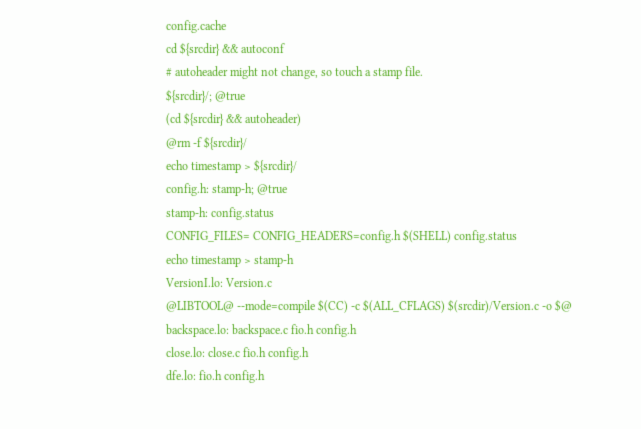config.cache
cd ${srcdir} && autoconf
# autoheader might not change, so touch a stamp file.
${srcdir}/; @true
(cd ${srcdir} && autoheader)
@rm -f ${srcdir}/
echo timestamp > ${srcdir}/
config.h: stamp-h; @true
stamp-h: config.status
CONFIG_FILES= CONFIG_HEADERS=config.h $(SHELL) config.status
echo timestamp > stamp-h
VersionI.lo: Version.c
@LIBTOOL@ --mode=compile $(CC) -c $(ALL_CFLAGS) $(srcdir)/Version.c -o $@
backspace.lo: backspace.c fio.h config.h
close.lo: close.c fio.h config.h
dfe.lo: fio.h config.h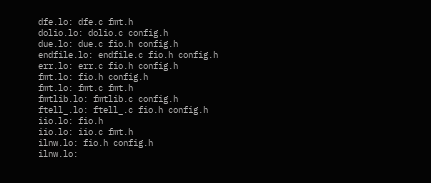dfe.lo: dfe.c fmt.h
dolio.lo: dolio.c config.h
due.lo: due.c fio.h config.h
endfile.lo: endfile.c fio.h config.h
err.lo: err.c fio.h config.h
fmt.lo: fio.h config.h
fmt.lo: fmt.c fmt.h
fmtlib.lo: fmtlib.c config.h
ftell_.lo: ftell_.c fio.h config.h
iio.lo: fio.h
iio.lo: iio.c fmt.h
ilnw.lo: fio.h config.h
ilnw.lo: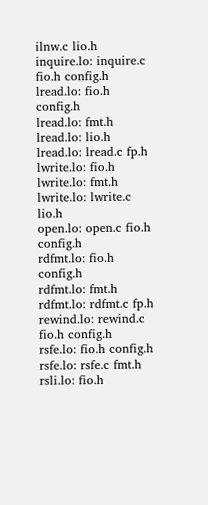ilnw.c lio.h
inquire.lo: inquire.c fio.h config.h
lread.lo: fio.h config.h
lread.lo: fmt.h
lread.lo: lio.h
lread.lo: lread.c fp.h
lwrite.lo: fio.h
lwrite.lo: fmt.h
lwrite.lo: lwrite.c lio.h
open.lo: open.c fio.h config.h
rdfmt.lo: fio.h config.h
rdfmt.lo: fmt.h
rdfmt.lo: rdfmt.c fp.h
rewind.lo: rewind.c fio.h config.h
rsfe.lo: fio.h config.h
rsfe.lo: rsfe.c fmt.h
rsli.lo: fio.h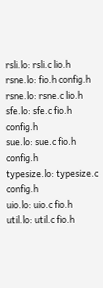rsli.lo: rsli.c lio.h
rsne.lo: fio.h config.h
rsne.lo: rsne.c lio.h
sfe.lo: sfe.c fio.h config.h
sue.lo: sue.c fio.h config.h
typesize.lo: typesize.c config.h
uio.lo: uio.c fio.h
util.lo: util.c fio.h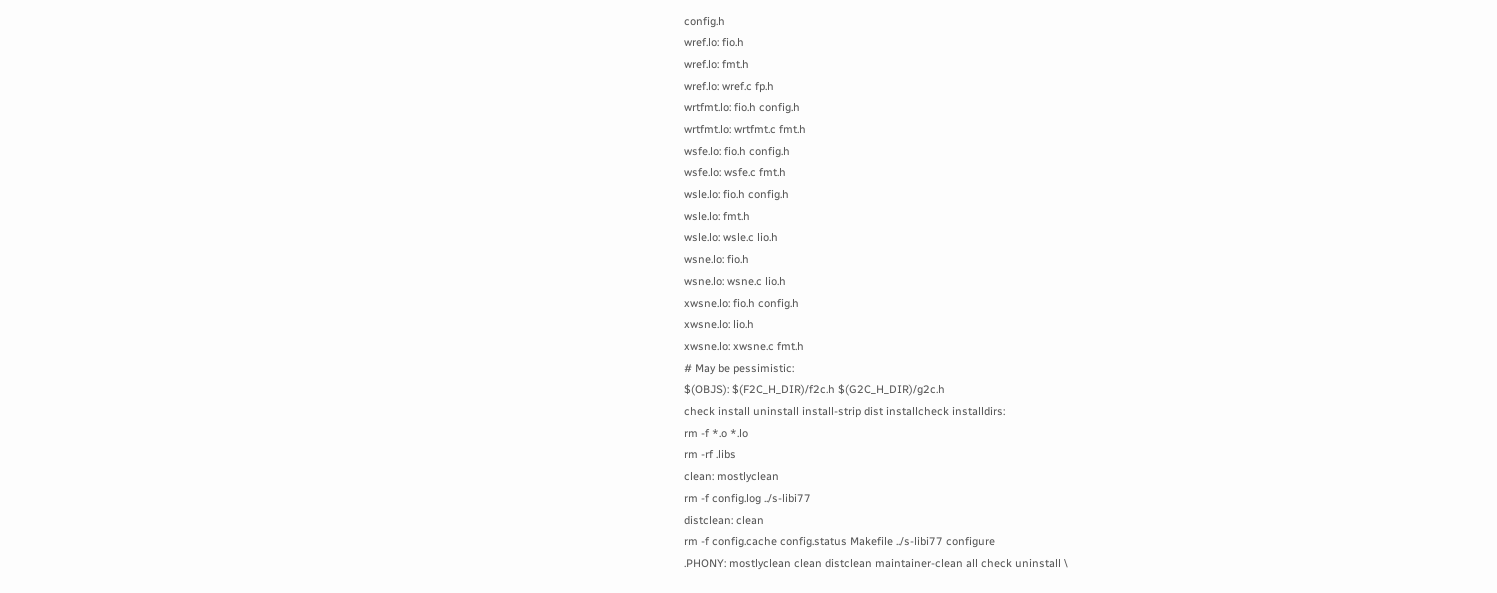config.h
wref.lo: fio.h
wref.lo: fmt.h
wref.lo: wref.c fp.h
wrtfmt.lo: fio.h config.h
wrtfmt.lo: wrtfmt.c fmt.h
wsfe.lo: fio.h config.h
wsfe.lo: wsfe.c fmt.h
wsle.lo: fio.h config.h
wsle.lo: fmt.h
wsle.lo: wsle.c lio.h
wsne.lo: fio.h
wsne.lo: wsne.c lio.h
xwsne.lo: fio.h config.h
xwsne.lo: lio.h
xwsne.lo: xwsne.c fmt.h
# May be pessimistic:
$(OBJS): $(F2C_H_DIR)/f2c.h $(G2C_H_DIR)/g2c.h
check install uninstall install-strip dist installcheck installdirs:
rm -f *.o *.lo
rm -rf .libs
clean: mostlyclean
rm -f config.log ../s-libi77
distclean: clean
rm -f config.cache config.status Makefile ../s-libi77 configure
.PHONY: mostlyclean clean distclean maintainer-clean all check uninstall \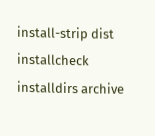install-strip dist installcheck installdirs archive